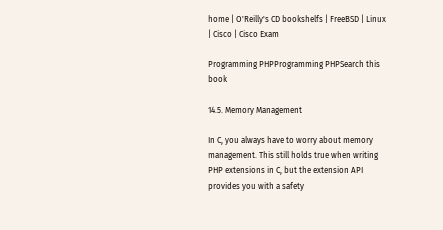home | O'Reilly's CD bookshelfs | FreeBSD | Linux | Cisco | Cisco Exam

Programming PHPProgramming PHPSearch this book

14.5. Memory Management

In C, you always have to worry about memory management. This still holds true when writing PHP extensions in C, but the extension API provides you with a safety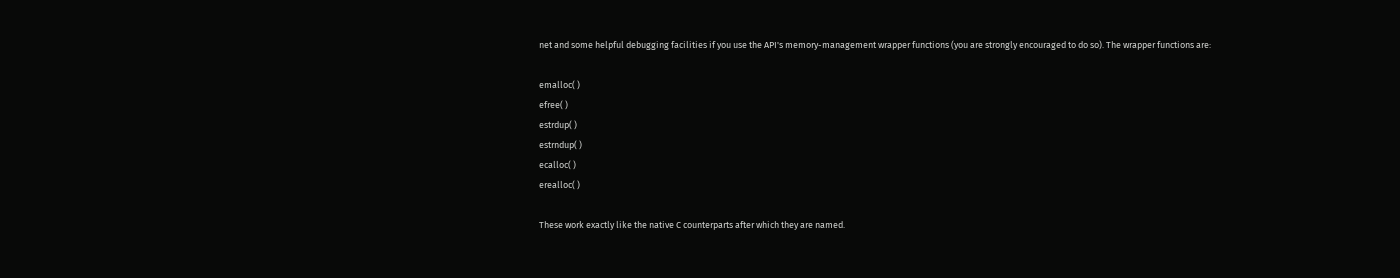net and some helpful debugging facilities if you use the API's memory-management wrapper functions (you are strongly encouraged to do so). The wrapper functions are:

emalloc( )
efree( )
estrdup( )
estrndup( )
ecalloc( )
erealloc( )

These work exactly like the native C counterparts after which they are named.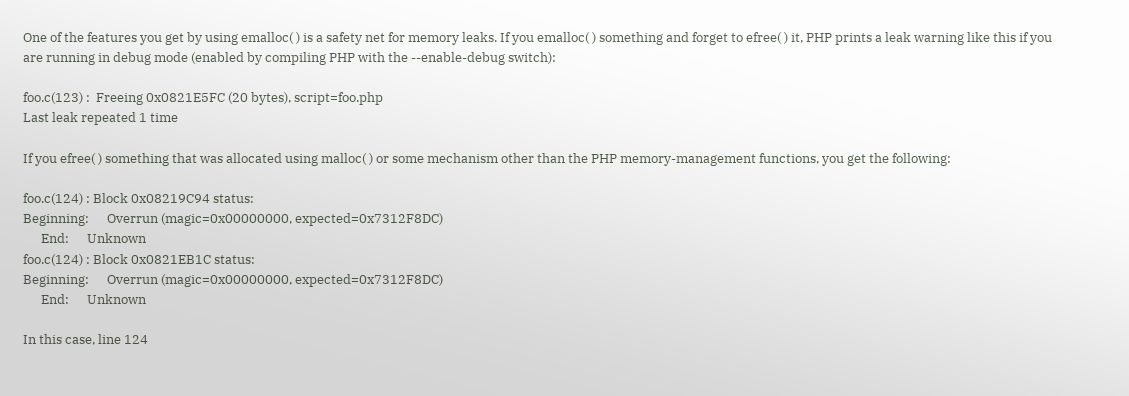One of the features you get by using emalloc( ) is a safety net for memory leaks. If you emalloc( ) something and forget to efree( ) it, PHP prints a leak warning like this if you are running in debug mode (enabled by compiling PHP with the --enable-debug switch):

foo.c(123) :  Freeing 0x0821E5FC (20 bytes), script=foo.php
Last leak repeated 1 time

If you efree( ) something that was allocated using malloc( ) or some mechanism other than the PHP memory-management functions, you get the following:

foo.c(124) : Block 0x08219C94 status:
Beginning:      Overrun (magic=0x00000000, expected=0x7312F8DC)
      End:      Unknown
foo.c(124) : Block 0x0821EB1C status:
Beginning:      Overrun (magic=0x00000000, expected=0x7312F8DC)
      End:      Unknown

In this case, line 124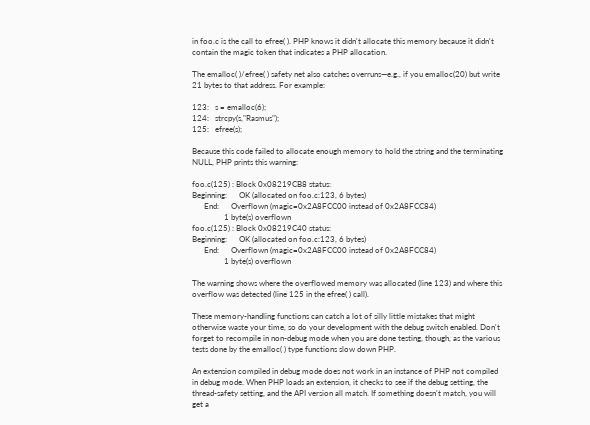in foo.c is the call to efree( ). PHP knows it didn't allocate this memory because it didn't contain the magic token that indicates a PHP allocation.

The emalloc( )/efree( ) safety net also catches overruns—e.g., if you emalloc(20) but write 21 bytes to that address. For example:

123:   s = emalloc(6);
124:   strcpy(s,"Rasmus");
125:   efree(s);

Because this code failed to allocate enough memory to hold the string and the terminating NULL, PHP prints this warning:

foo.c(125) : Block 0x08219CB8 status:
Beginning:      OK (allocated on foo.c:123, 6 bytes)
      End:      Overflown (magic=0x2A8FCC00 instead of 0x2A8FCC84)
                1 byte(s) overflown
foo.c(125) : Block 0x08219C40 status:
Beginning:      OK (allocated on foo.c:123, 6 bytes)
      End:      Overflown (magic=0x2A8FCC00 instead of 0x2A8FCC84)
                1 byte(s) overflown

The warning shows where the overflowed memory was allocated (line 123) and where this overflow was detected (line 125 in the efree( ) call).

These memory-handling functions can catch a lot of silly little mistakes that might otherwise waste your time, so do your development with the debug switch enabled. Don't forget to recompile in non-debug mode when you are done testing, though, as the various tests done by the emalloc( ) type functions slow down PHP.

An extension compiled in debug mode does not work in an instance of PHP not compiled in debug mode. When PHP loads an extension, it checks to see if the debug setting, the thread-safety setting, and the API version all match. If something doesn't match, you will get a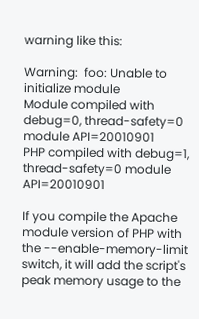warning like this:

Warning:  foo: Unable to initialize module
Module compiled with debug=0, thread-safety=0 module API=20010901
PHP compiled with debug=1, thread-safety=0 module API=20010901

If you compile the Apache module version of PHP with the --enable-memory-limit switch, it will add the script's peak memory usage to the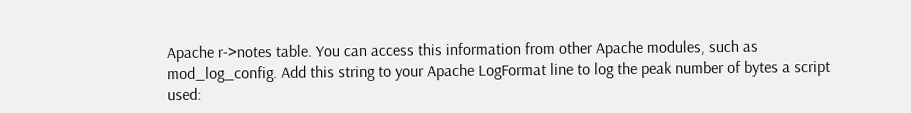Apache r->notes table. You can access this information from other Apache modules, such as mod_log_config. Add this string to your Apache LogFormat line to log the peak number of bytes a script used: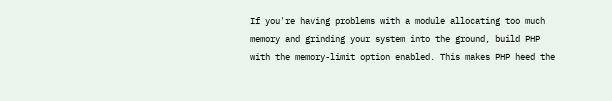If you're having problems with a module allocating too much memory and grinding your system into the ground, build PHP with the memory-limit option enabled. This makes PHP heed the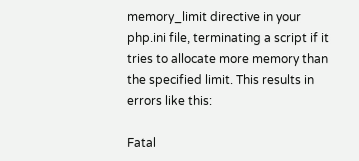memory_limit directive in your php.ini file, terminating a script if it tries to allocate more memory than the specified limit. This results in errors like this:

Fatal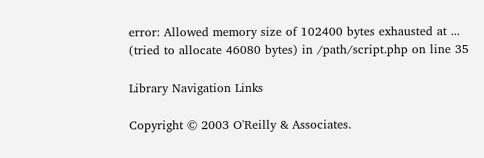error: Allowed memory size of 102400 bytes exhausted at ...
(tried to allocate 46080 bytes) in /path/script.php on line 35

Library Navigation Links

Copyright © 2003 O'Reilly & Associates.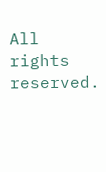All rights reserved.